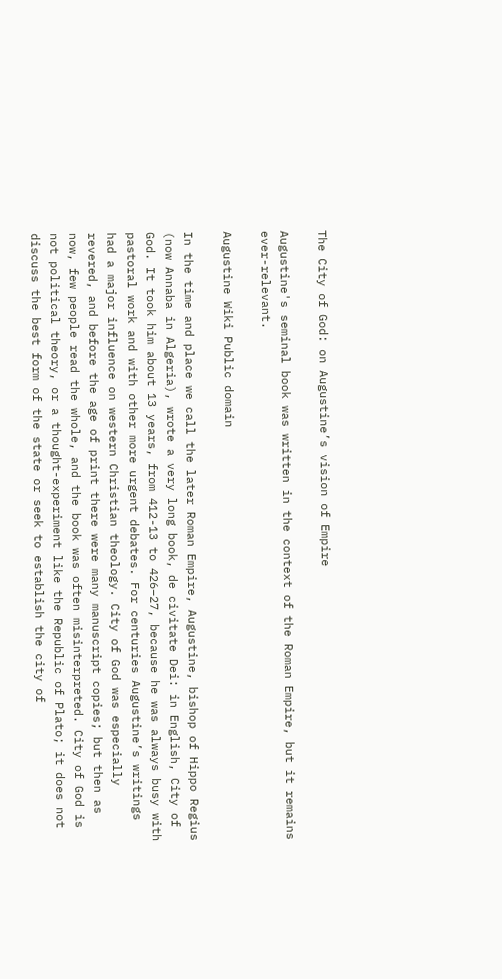The City of God: on Augustine’s vision of Empire

Augustine's seminal book was written in the context of the Roman Empire, but it remains ever-relevant.

Augustine Wiki Public domain

In the time and place we call the later Roman Empire, Augustine, bishop of Hippo Regius (now Annaba in Algeria), wrote a very long book, de civitate Dei: in English, City of God. It took him about 13 years, from 412-13 to 426–27, because he was always busy with pastoral work and with other more urgent debates. For centuries Augustine’s writings had a major influence on western Christian theology. City of God was especially revered, and before the age of print there were many manuscript copies; but then as now, few people read the whole, and the book was often misinterpreted. City of God is not political theory, or a thought-experiment like the Republic of Plato; it does not discuss the best form of the state or seek to establish the city of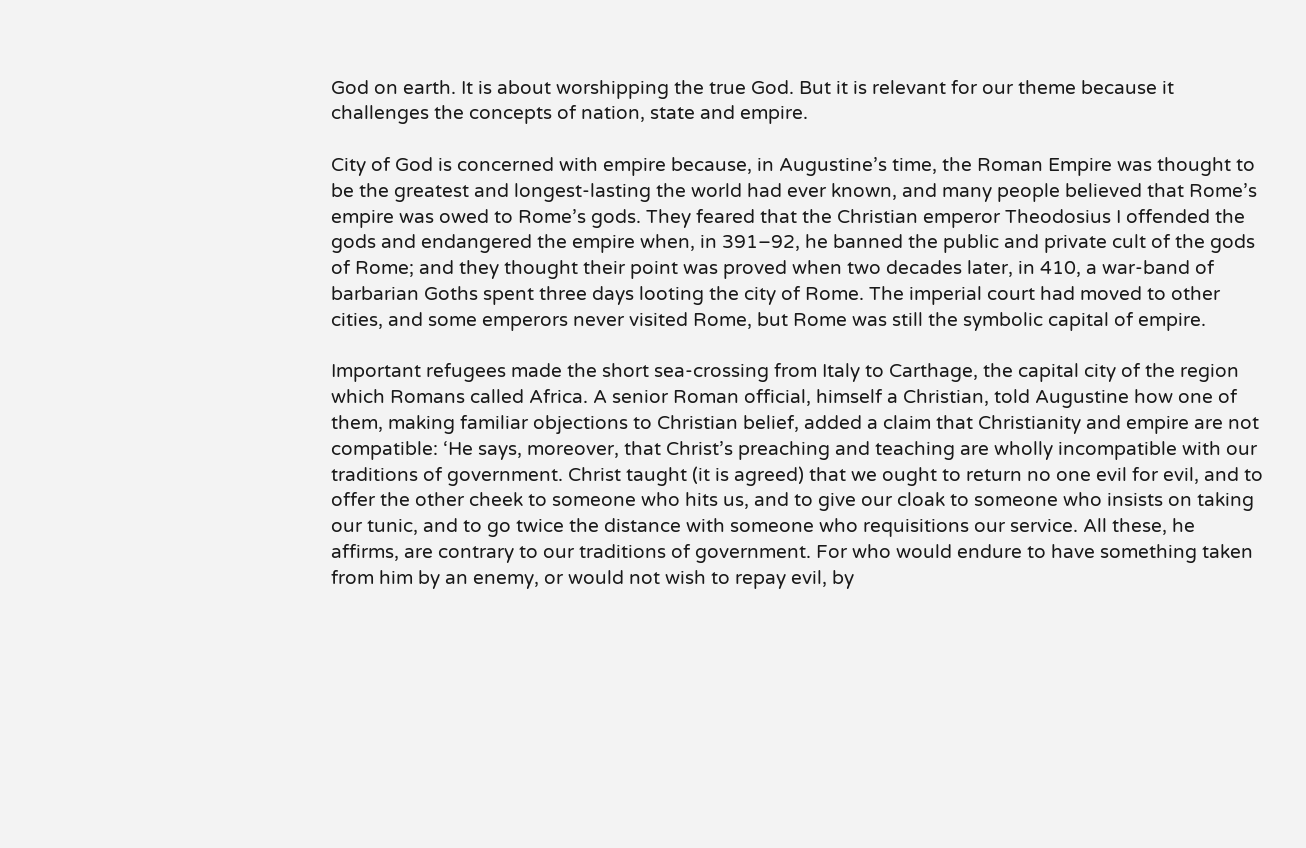God on earth. It is about worshipping the true God. But it is relevant for our theme because it challenges the concepts of nation, state and empire.

City of God is concerned with empire because, in Augustine’s time, the Roman Empire was thought to be the greatest and longest-lasting the world had ever known, and many people believed that Rome’s empire was owed to Rome’s gods. They feared that the Christian emperor Theodosius I offended the gods and endangered the empire when, in 391–92, he banned the public and private cult of the gods of Rome; and they thought their point was proved when two decades later, in 410, a war-band of barbarian Goths spent three days looting the city of Rome. The imperial court had moved to other cities, and some emperors never visited Rome, but Rome was still the symbolic capital of empire.

Important refugees made the short sea-crossing from Italy to Carthage, the capital city of the region which Romans called Africa. A senior Roman official, himself a Christian, told Augustine how one of them, making familiar objections to Christian belief, added a claim that Christianity and empire are not compatible: ‘He says, moreover, that Christ’s preaching and teaching are wholly incompatible with our traditions of government. Christ taught (it is agreed) that we ought to return no one evil for evil, and to offer the other cheek to someone who hits us, and to give our cloak to someone who insists on taking our tunic, and to go twice the distance with someone who requisitions our service. All these, he affirms, are contrary to our traditions of government. For who would endure to have something taken from him by an enemy, or would not wish to repay evil, by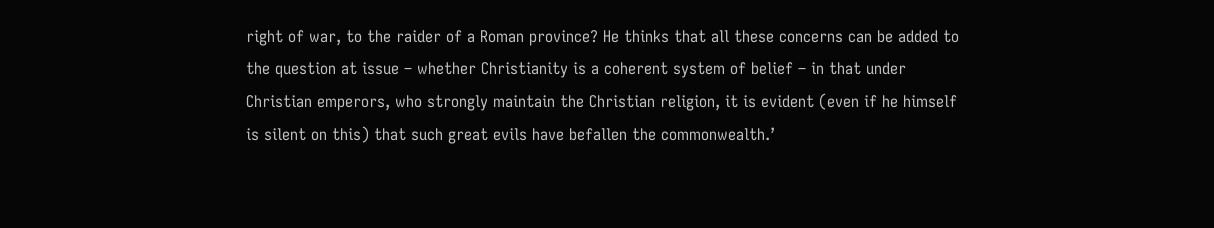right of war, to the raider of a Roman province? He thinks that all these concerns can be added to the question at issue – whether Christianity is a coherent system of belief – in that under Christian emperors, who strongly maintain the Christian religion, it is evident (even if he himself is silent on this) that such great evils have befallen the commonwealth.’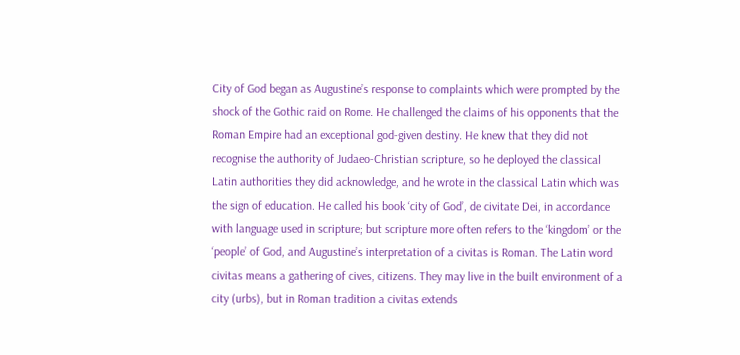City of God began as Augustine’s response to complaints which were prompted by the shock of the Gothic raid on Rome. He challenged the claims of his opponents that the Roman Empire had an exceptional god-given destiny. He knew that they did not recognise the authority of Judaeo-Christian scripture, so he deployed the classical Latin authorities they did acknowledge, and he wrote in the classical Latin which was the sign of education. He called his book ‘city of God’, de civitate Dei, in accordance with language used in scripture; but scripture more often refers to the ‘kingdom’ or the ‘people’ of God, and Augustine’s interpretation of a civitas is Roman. The Latin word civitas means a gathering of cives, citizens. They may live in the built environment of a city (urbs), but in Roman tradition a civitas extends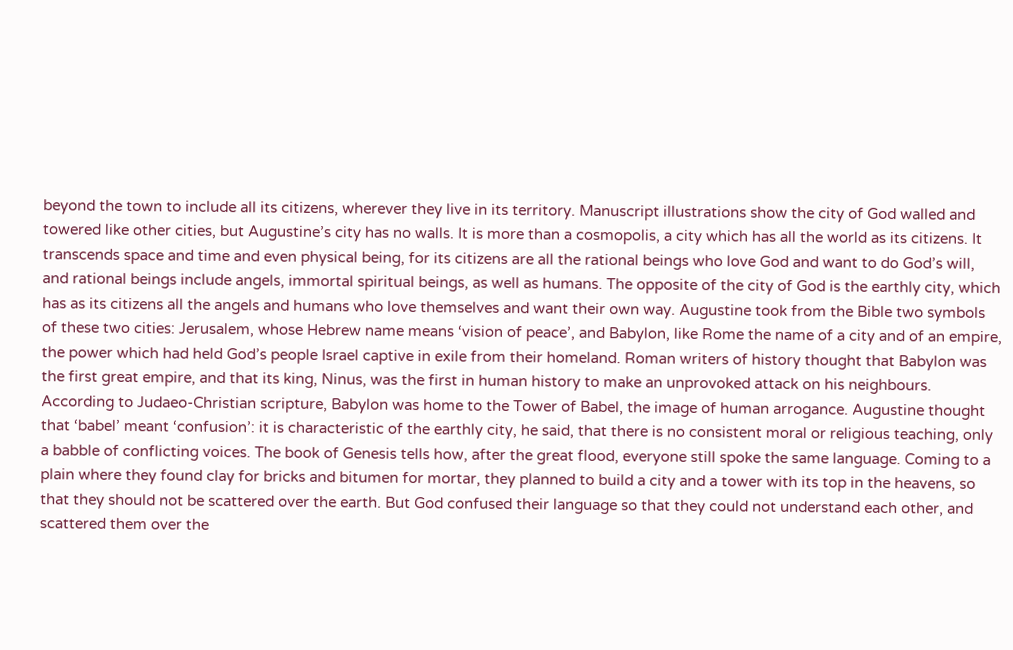beyond the town to include all its citizens, wherever they live in its territory. Manuscript illustrations show the city of God walled and towered like other cities, but Augustine’s city has no walls. It is more than a cosmopolis, a city which has all the world as its citizens. It transcends space and time and even physical being, for its citizens are all the rational beings who love God and want to do God’s will, and rational beings include angels, immortal spiritual beings, as well as humans. The opposite of the city of God is the earthly city, which has as its citizens all the angels and humans who love themselves and want their own way. Augustine took from the Bible two symbols of these two cities: Jerusalem, whose Hebrew name means ‘vision of peace’, and Babylon, like Rome the name of a city and of an empire, the power which had held God’s people Israel captive in exile from their homeland. Roman writers of history thought that Babylon was the first great empire, and that its king, Ninus, was the first in human history to make an unprovoked attack on his neighbours. According to Judaeo-Christian scripture, Babylon was home to the Tower of Babel, the image of human arrogance. Augustine thought that ‘babel’ meant ‘confusion’: it is characteristic of the earthly city, he said, that there is no consistent moral or religious teaching, only a babble of conflicting voices. The book of Genesis tells how, after the great flood, everyone still spoke the same language. Coming to a plain where they found clay for bricks and bitumen for mortar, they planned to build a city and a tower with its top in the heavens, so that they should not be scattered over the earth. But God confused their language so that they could not understand each other, and scattered them over the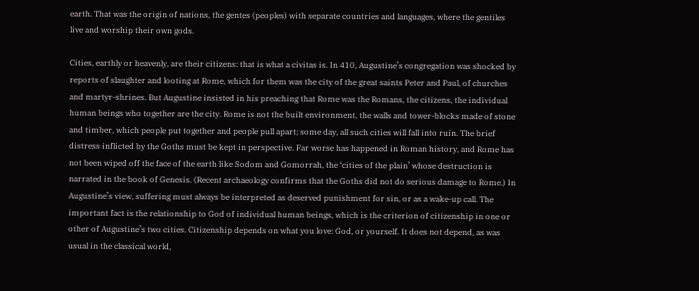earth. That was the origin of nations, the gentes (peoples) with separate countries and languages, where the gentiles live and worship their own gods.

Cities, earthly or heavenly, are their citizens: that is what a civitas is. In 410, Augustine’s congregation was shocked by reports of slaughter and looting at Rome, which for them was the city of the great saints Peter and Paul, of churches and martyr-shrines. But Augustine insisted in his preaching that Rome was the Romans, the citizens, the individual human beings who together are the city. Rome is not the built environment, the walls and tower-blocks made of stone and timber, which people put together and people pull apart; some day, all such cities will fall into ruin. The brief distress inflicted by the Goths must be kept in perspective. Far worse has happened in Roman history, and Rome has not been wiped off the face of the earth like Sodom and Gomorrah, the ‘cities of the plain’ whose destruction is narrated in the book of Genesis. (Recent archaeology confirms that the Goths did not do serious damage to Rome.) In Augustine’s view, suffering must always be interpreted as deserved punishment for sin, or as a wake-up call. The important fact is the relationship to God of individual human beings, which is the criterion of citizenship in one or other of Augustine’s two cities. Citizenship depends on what you love: God, or yourself. It does not depend, as was usual in the classical world,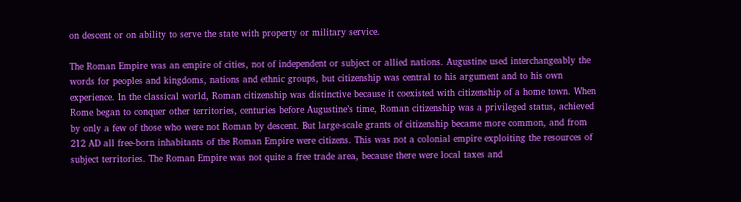on descent or on ability to serve the state with property or military service.

The Roman Empire was an empire of cities, not of independent or subject or allied nations. Augustine used interchangeably the words for peoples and kingdoms, nations and ethnic groups, but citizenship was central to his argument and to his own experience. In the classical world, Roman citizenship was distinctive because it coexisted with citizenship of a home town. When Rome began to conquer other territories, centuries before Augustine’s time, Roman citizenship was a privileged status, achieved by only a few of those who were not Roman by descent. But large-scale grants of citizenship became more common, and from 212 AD all free-born inhabitants of the Roman Empire were citizens. This was not a colonial empire exploiting the resources of subject territories. The Roman Empire was not quite a free trade area, because there were local taxes and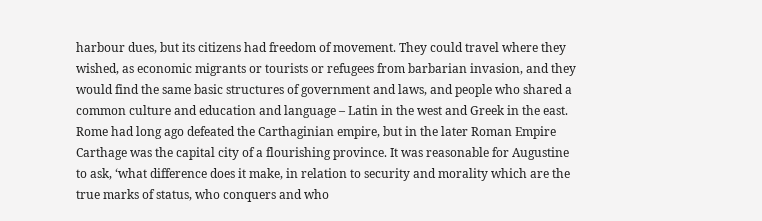harbour dues, but its citizens had freedom of movement. They could travel where they wished, as economic migrants or tourists or refugees from barbarian invasion, and they would find the same basic structures of government and laws, and people who shared a common culture and education and language – Latin in the west and Greek in the east. Rome had long ago defeated the Carthaginian empire, but in the later Roman Empire Carthage was the capital city of a flourishing province. It was reasonable for Augustine to ask, ‘what difference does it make, in relation to security and morality which are the true marks of status, who conquers and who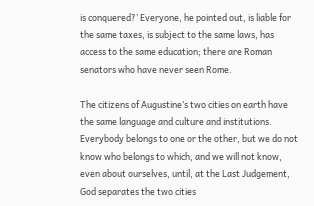is conquered?’ Everyone, he pointed out, is liable for the same taxes, is subject to the same laws, has access to the same education; there are Roman senators who have never seen Rome.

The citizens of Augustine’s two cities on earth have the same language and culture and institutions. Everybody belongs to one or the other, but we do not know who belongs to which, and we will not know, even about ourselves, until, at the Last Judgement, God separates the two cities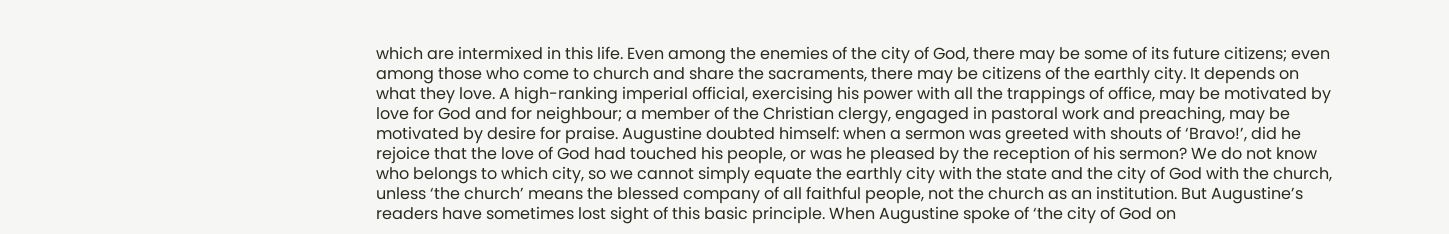which are intermixed in this life. Even among the enemies of the city of God, there may be some of its future citizens; even among those who come to church and share the sacraments, there may be citizens of the earthly city. It depends on what they love. A high-ranking imperial official, exercising his power with all the trappings of office, may be motivated by love for God and for neighbour; a member of the Christian clergy, engaged in pastoral work and preaching, may be motivated by desire for praise. Augustine doubted himself: when a sermon was greeted with shouts of ‘Bravo!’, did he rejoice that the love of God had touched his people, or was he pleased by the reception of his sermon? We do not know who belongs to which city, so we cannot simply equate the earthly city with the state and the city of God with the church, unless ‘the church’ means the blessed company of all faithful people, not the church as an institution. But Augustine’s readers have sometimes lost sight of this basic principle. When Augustine spoke of ‘the city of God on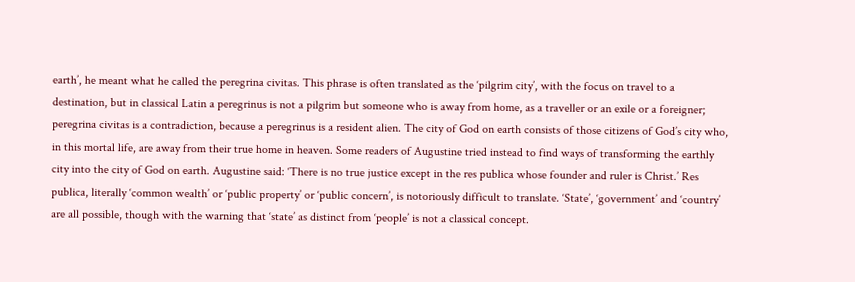earth’, he meant what he called the peregrina civitas. This phrase is often translated as the ‘pilgrim city’, with the focus on travel to a destination, but in classical Latin a peregrinus is not a pilgrim but someone who is away from home, as a traveller or an exile or a foreigner; peregrina civitas is a contradiction, because a peregrinus is a resident alien. The city of God on earth consists of those citizens of God’s city who, in this mortal life, are away from their true home in heaven. Some readers of Augustine tried instead to find ways of transforming the earthly city into the city of God on earth. Augustine said: ‘There is no true justice except in the res publica whose founder and ruler is Christ.’ Res publica, literally ‘common wealth’ or ‘public property’ or ‘public concern’, is notoriously difficult to translate. ‘State’, ‘government’ and ‘country’ are all possible, though with the warning that ‘state’ as distinct from ‘people’ is not a classical concept.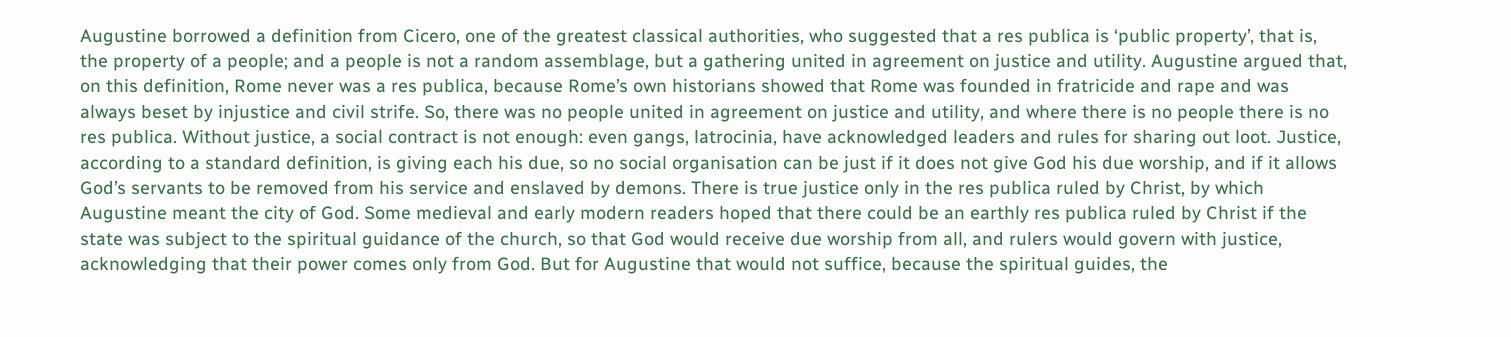Augustine borrowed a definition from Cicero, one of the greatest classical authorities, who suggested that a res publica is ‘public property’, that is, the property of a people; and a people is not a random assemblage, but a gathering united in agreement on justice and utility. Augustine argued that, on this definition, Rome never was a res publica, because Rome’s own historians showed that Rome was founded in fratricide and rape and was always beset by injustice and civil strife. So, there was no people united in agreement on justice and utility, and where there is no people there is no res publica. Without justice, a social contract is not enough: even gangs, latrocinia, have acknowledged leaders and rules for sharing out loot. Justice, according to a standard definition, is giving each his due, so no social organisation can be just if it does not give God his due worship, and if it allows God’s servants to be removed from his service and enslaved by demons. There is true justice only in the res publica ruled by Christ, by which Augustine meant the city of God. Some medieval and early modern readers hoped that there could be an earthly res publica ruled by Christ if the state was subject to the spiritual guidance of the church, so that God would receive due worship from all, and rulers would govern with justice, acknowledging that their power comes only from God. But for Augustine that would not suffice, because the spiritual guides, the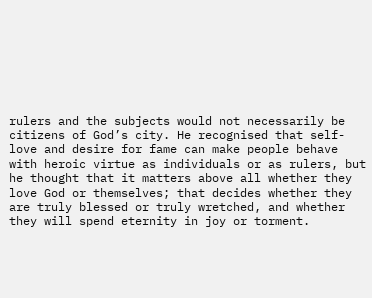rulers and the subjects would not necessarily be citizens of God’s city. He recognised that self-love and desire for fame can make people behave with heroic virtue as individuals or as rulers, but he thought that it matters above all whether they love God or themselves; that decides whether they are truly blessed or truly wretched, and whether they will spend eternity in joy or torment.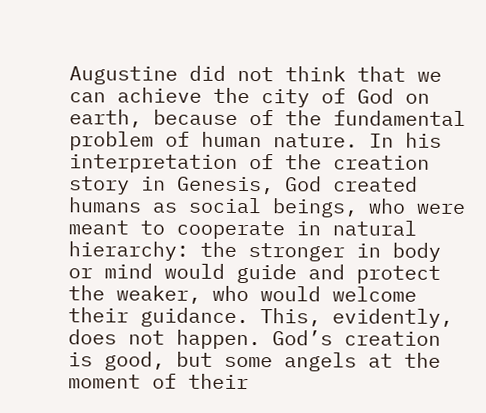Augustine did not think that we can achieve the city of God on earth, because of the fundamental problem of human nature. In his interpretation of the creation story in Genesis, God created humans as social beings, who were meant to cooperate in natural hierarchy: the stronger in body or mind would guide and protect the weaker, who would welcome their guidance. This, evidently, does not happen. God’s creation is good, but some angels at the moment of their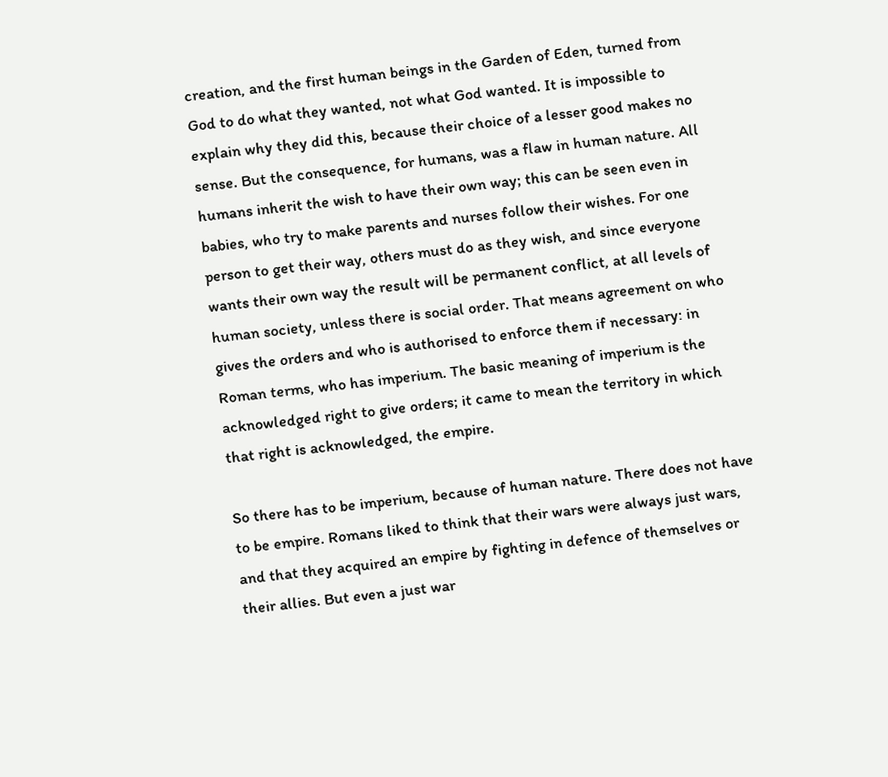creation, and the first human beings in the Garden of Eden, turned from God to do what they wanted, not what God wanted. It is impossible to explain why they did this, because their choice of a lesser good makes no sense. But the consequence, for humans, was a flaw in human nature. All humans inherit the wish to have their own way; this can be seen even in babies, who try to make parents and nurses follow their wishes. For one person to get their way, others must do as they wish, and since everyone wants their own way the result will be permanent conflict, at all levels of human society, unless there is social order. That means agreement on who gives the orders and who is authorised to enforce them if necessary: in Roman terms, who has imperium. The basic meaning of imperium is the acknowledged right to give orders; it came to mean the territory in which that right is acknowledged, the empire.

So there has to be imperium, because of human nature. There does not have to be empire. Romans liked to think that their wars were always just wars, and that they acquired an empire by fighting in defence of themselves or their allies. But even a just war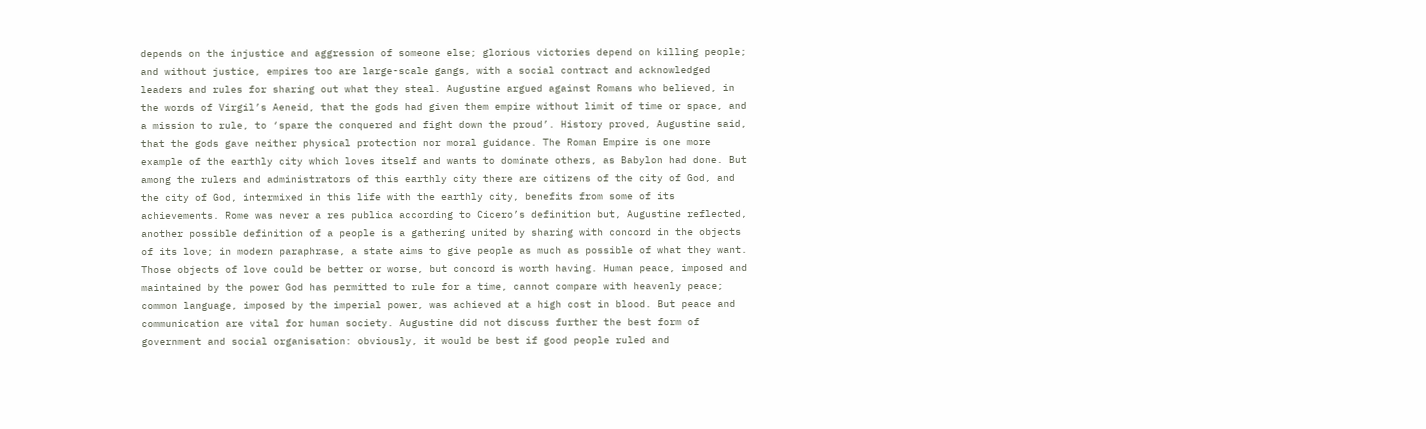depends on the injustice and aggression of someone else; glorious victories depend on killing people; and without justice, empires too are large-scale gangs, with a social contract and acknowledged leaders and rules for sharing out what they steal. Augustine argued against Romans who believed, in the words of Virgil’s Aeneid, that the gods had given them empire without limit of time or space, and a mission to rule, to ‘spare the conquered and fight down the proud’. History proved, Augustine said, that the gods gave neither physical protection nor moral guidance. The Roman Empire is one more example of the earthly city which loves itself and wants to dominate others, as Babylon had done. But among the rulers and administrators of this earthly city there are citizens of the city of God, and the city of God, intermixed in this life with the earthly city, benefits from some of its achievements. Rome was never a res publica according to Cicero’s definition but, Augustine reflected, another possible definition of a people is a gathering united by sharing with concord in the objects of its love; in modern paraphrase, a state aims to give people as much as possible of what they want. Those objects of love could be better or worse, but concord is worth having. Human peace, imposed and maintained by the power God has permitted to rule for a time, cannot compare with heavenly peace; common language, imposed by the imperial power, was achieved at a high cost in blood. But peace and communication are vital for human society. Augustine did not discuss further the best form of government and social organisation: obviously, it would be best if good people ruled and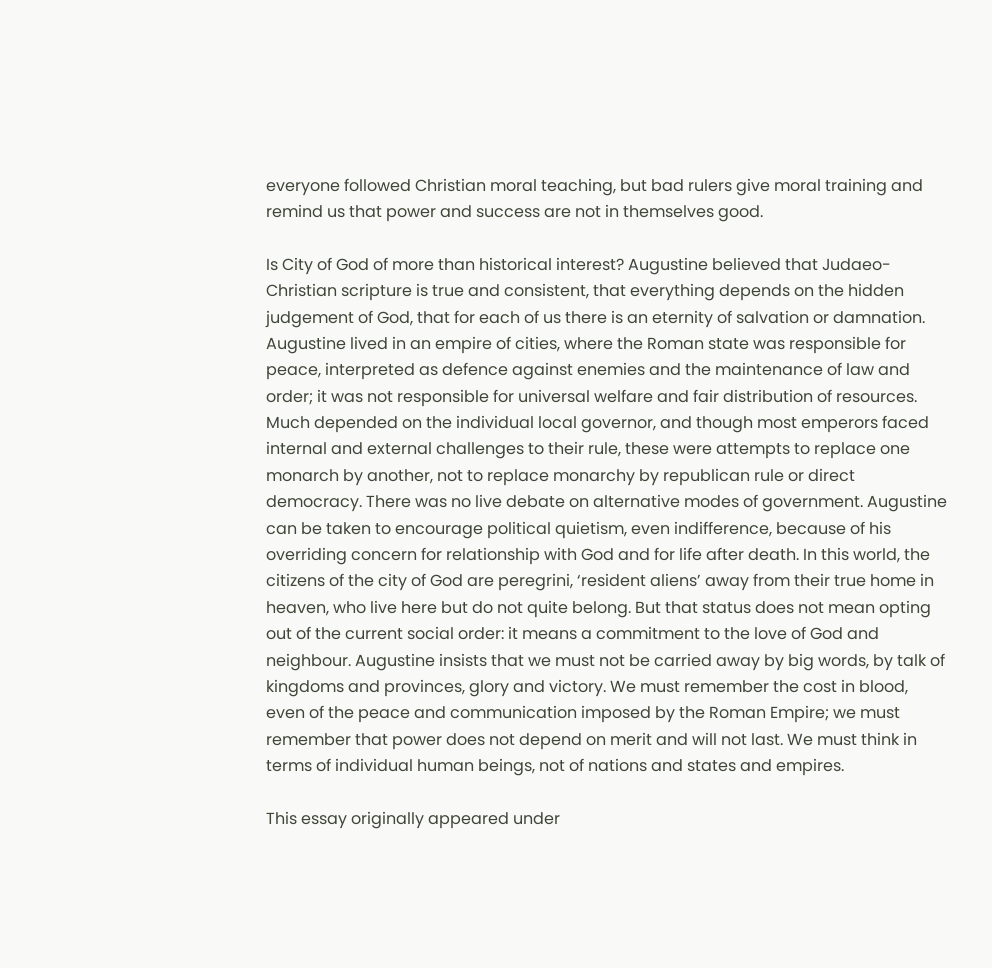everyone followed Christian moral teaching, but bad rulers give moral training and remind us that power and success are not in themselves good.

Is City of God of more than historical interest? Augustine believed that Judaeo-Christian scripture is true and consistent, that everything depends on the hidden judgement of God, that for each of us there is an eternity of salvation or damnation. Augustine lived in an empire of cities, where the Roman state was responsible for peace, interpreted as defence against enemies and the maintenance of law and order; it was not responsible for universal welfare and fair distribution of resources. Much depended on the individual local governor, and though most emperors faced internal and external challenges to their rule, these were attempts to replace one monarch by another, not to replace monarchy by republican rule or direct democracy. There was no live debate on alternative modes of government. Augustine can be taken to encourage political quietism, even indifference, because of his overriding concern for relationship with God and for life after death. In this world, the citizens of the city of God are peregrini, ‘resident aliens’ away from their true home in heaven, who live here but do not quite belong. But that status does not mean opting out of the current social order: it means a commitment to the love of God and neighbour. Augustine insists that we must not be carried away by big words, by talk of kingdoms and provinces, glory and victory. We must remember the cost in blood, even of the peace and communication imposed by the Roman Empire; we must remember that power does not depend on merit and will not last. We must think in terms of individual human beings, not of nations and states and empires.

This essay originally appeared under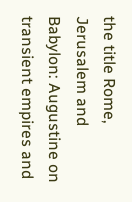the title Rome, Jerusalem and Babylon: Augustine on transient empires and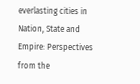everlasting cities in Nation, State and Empire: Perspectives from the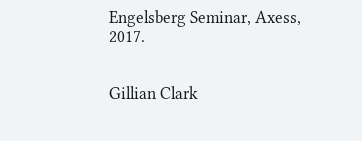Engelsberg Seminar, Axess, 2017.


Gillian Clark